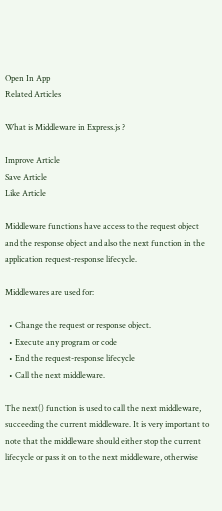Open In App
Related Articles

What is Middleware in Express.js ?

Improve Article
Save Article
Like Article

Middleware functions have access to the request object and the response object and also the next function in the application request-response lifecycle.

Middlewares are used for:

  • Change the request or response object.
  • Execute any program or code
  • End the request-response lifecycle
  • Call the next middleware.

The next() function is used to call the next middleware, succeeding the current middleware. It is very important to note that the middleware should either stop the current lifecycle or pass it on to the next middleware, otherwise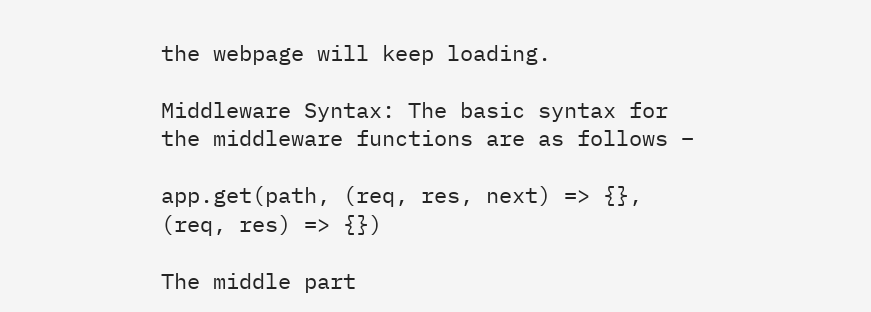the webpage will keep loading.

Middleware Syntax: The basic syntax for the middleware functions are as follows –

app.get(path, (req, res, next) => {}, (req, res) => {})

The middle part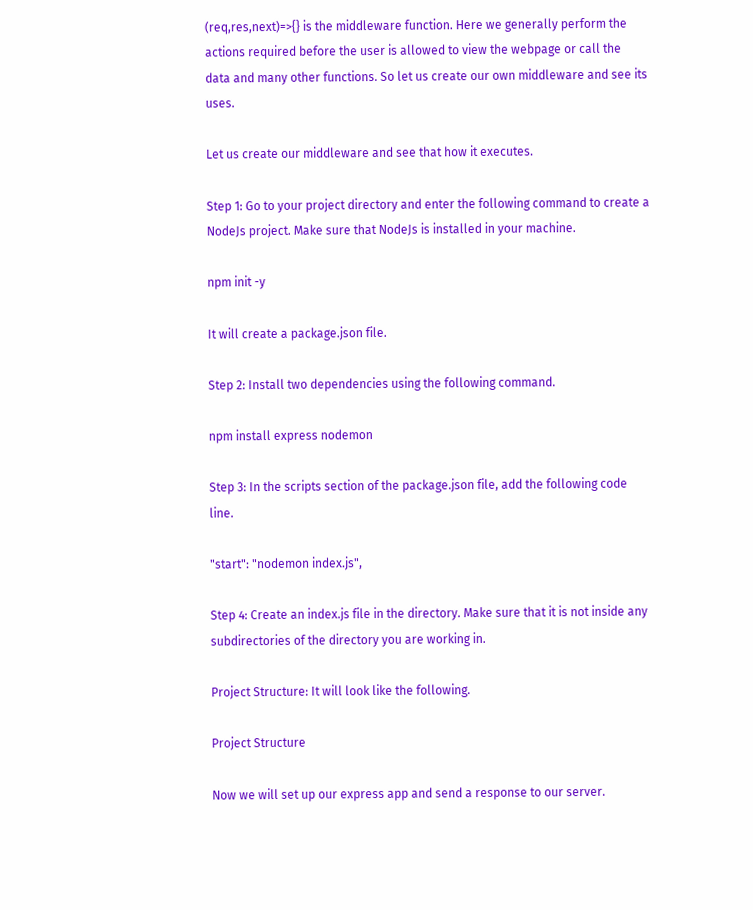(req,res,next)=>{} is the middleware function. Here we generally perform the actions required before the user is allowed to view the webpage or call the data and many other functions. So let us create our own middleware and see its uses.

Let us create our middleware and see that how it executes.

Step 1: Go to your project directory and enter the following command to create a NodeJs project. Make sure that NodeJs is installed in your machine.

npm init -y

It will create a package.json file.

Step 2: Install two dependencies using the following command.

npm install express nodemon

Step 3: In the scripts section of the package.json file, add the following code line.

"start": "nodemon index.js",

Step 4: Create an index.js file in the directory. Make sure that it is not inside any subdirectories of the directory you are working in.

Project Structure: It will look like the following.

Project Structure

Now we will set up our express app and send a response to our server.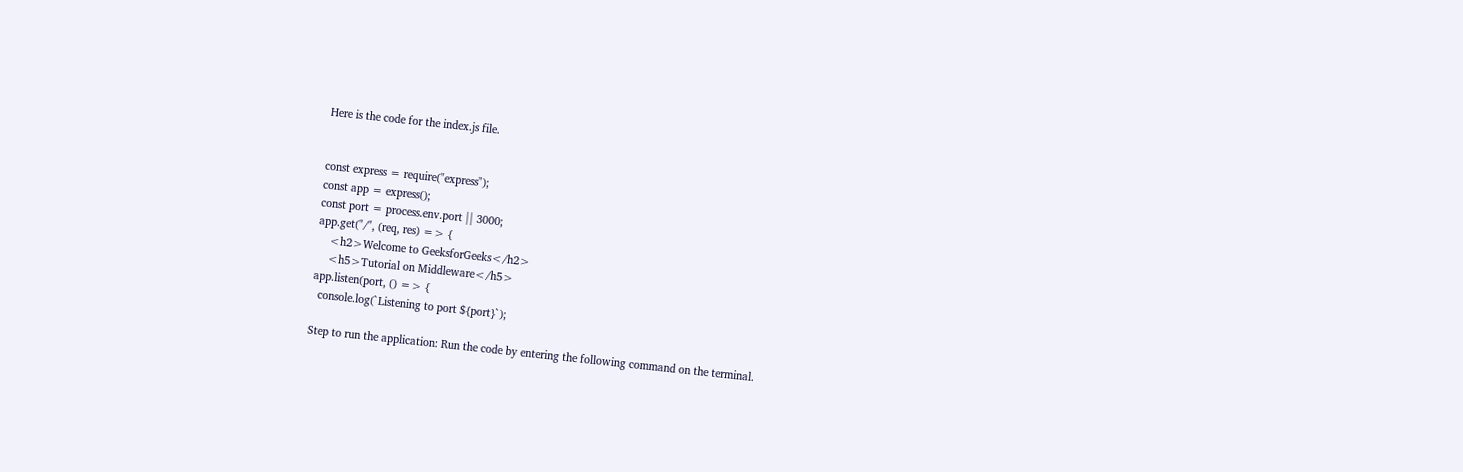Here is the code for the index.js file.


const express = require("express");
const app = express();
const port = process.env.port || 3000;
app.get("/", (req, res) => {
    <h2>Welcome to GeeksforGeeks</h2>
    <h5>Tutorial on Middleware</h5>
app.listen(port, () => {
  console.log(`Listening to port ${port}`);

Step to run the application: Run the code by entering the following command on the terminal.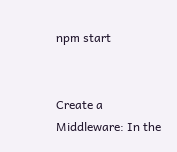npm start


Create a Middleware: In the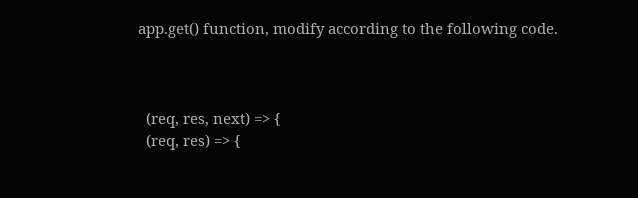app.get() function, modify according to the following code.



  (req, res, next) => {
  (req, res) => {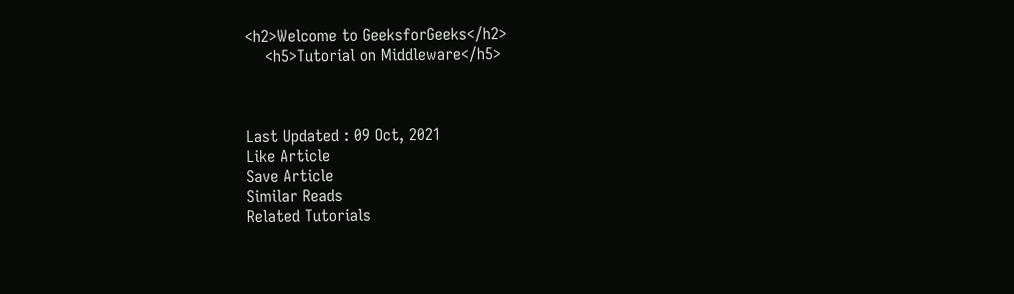<h2>Welcome to GeeksforGeeks</h2>
    <h5>Tutorial on Middleware</h5>



Last Updated : 09 Oct, 2021
Like Article
Save Article
Similar Reads
Related Tutorials